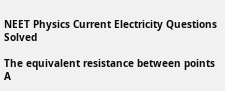NEET Physics Current Electricity Questions Solved

The equivalent resistance between points A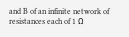and B of an infinite network of resistances each of 1 Ω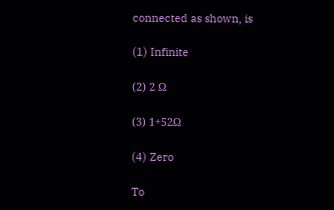connected as shown, is

(1) Infinite

(2) 2 Ω

(3) 1+52Ω

(4) Zero

To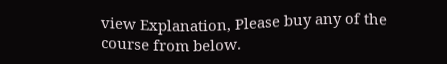view Explanation, Please buy any of the course from below.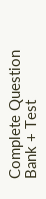Complete Question Bank + Test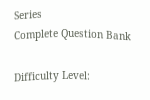Series
Complete Question Bank

Difficulty Level: